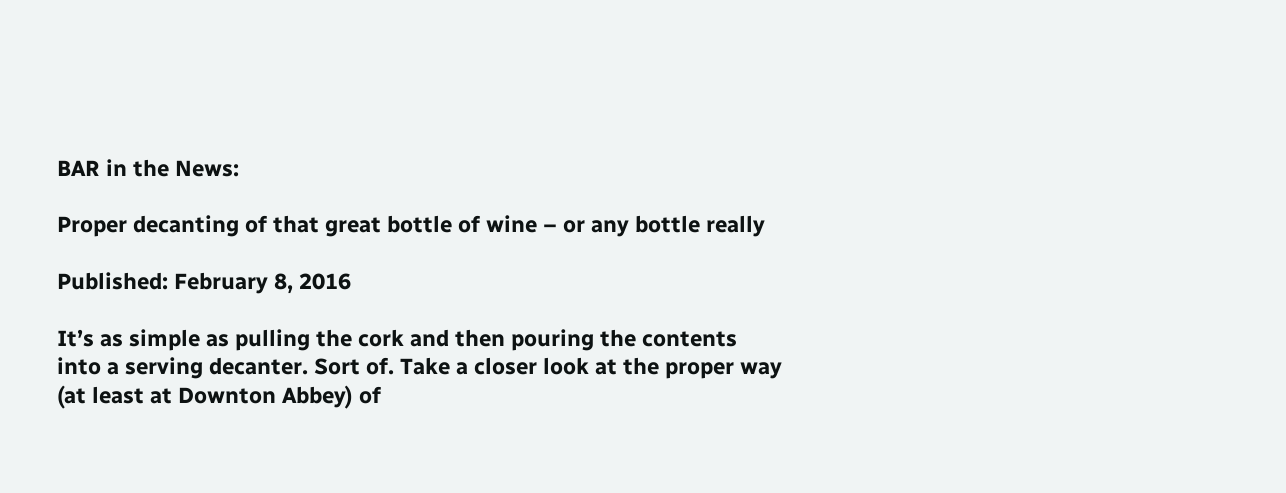BAR in the News:

Proper decanting of that great bottle of wine – or any bottle really

Published: February 8, 2016

It’s as simple as pulling the cork and then pouring the contents into a serving decanter. Sort of. Take a closer look at the proper way (at least at Downton Abbey) of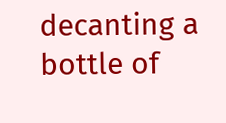decanting a bottle of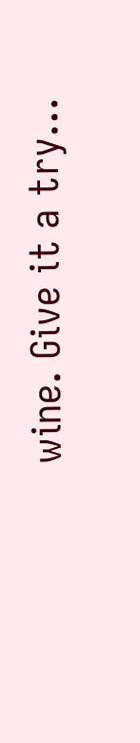wine. Give it a try…